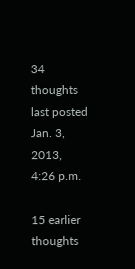34 thoughts
last posted Jan. 3, 2013, 4:26 p.m.

15 earlier thoughts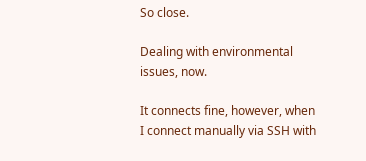So close.

Dealing with environmental issues, now.

It connects fine, however, when I connect manually via SSH with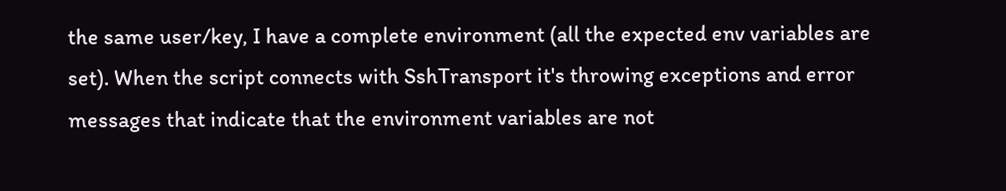the same user/key, I have a complete environment (all the expected env variables are set). When the script connects with SshTransport it's throwing exceptions and error messages that indicate that the environment variables are not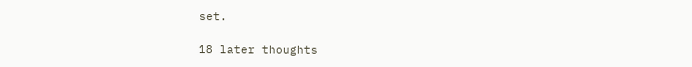set.

18 later thoughts